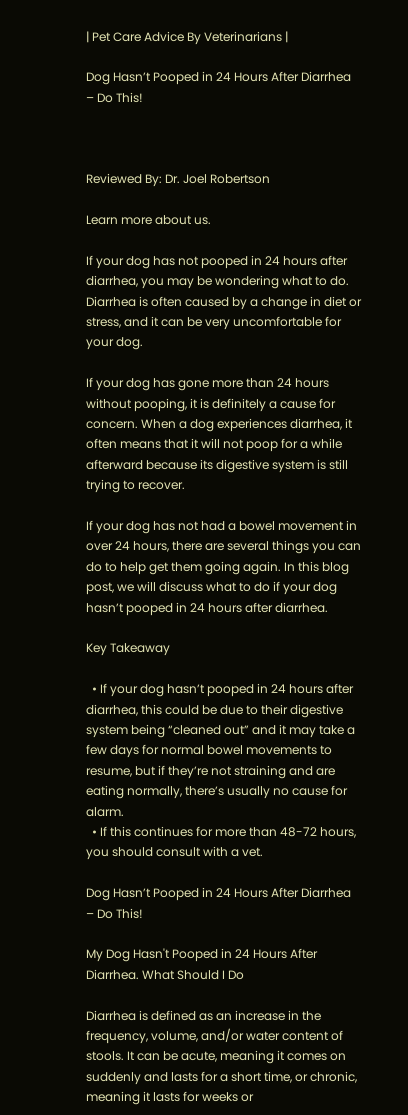| Pet Care Advice By Veterinarians |

Dog Hasn’t Pooped in 24 Hours After Diarrhea – Do This!



Reviewed By: Dr. Joel Robertson

Learn more about us.

If your dog has not pooped in 24 hours after diarrhea, you may be wondering what to do. Diarrhea is often caused by a change in diet or stress, and it can be very uncomfortable for your dog.

If your dog has gone more than 24 hours without pooping, it is definitely a cause for concern. When a dog experiences diarrhea, it often means that it will not poop for a while afterward because its digestive system is still trying to recover.

If your dog has not had a bowel movement in over 24 hours, there are several things you can do to help get them going again. In this blog post, we will discuss what to do if your dog hasn’t pooped in 24 hours after diarrhea.

Key Takeaway

  • If your dog hasn’t pooped in 24 hours after diarrhea, this could be due to their digestive system being “cleaned out” and it may take a few days for normal bowel movements to resume, but if they’re not straining and are eating normally, there’s usually no cause for alarm.
  • If this continues for more than 48-72 hours, you should consult with a vet.

Dog Hasn’t Pooped in 24 Hours After Diarrhea – Do This!

My Dog Hasn't Pooped in 24 Hours After Diarrhea. What Should I Do

Diarrhea is defined as an increase in the frequency, volume, and/or water content of stools. It can be acute, meaning it comes on suddenly and lasts for a short time, or chronic, meaning it lasts for weeks or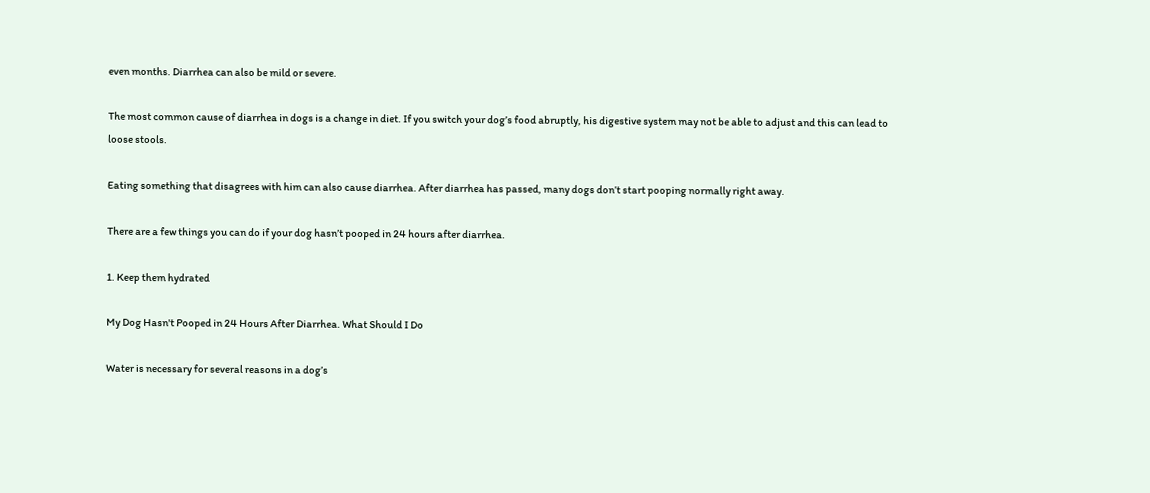even months. Diarrhea can also be mild or severe.

The most common cause of diarrhea in dogs is a change in diet. If you switch your dog’s food abruptly, his digestive system may not be able to adjust and this can lead to loose stools.

Eating something that disagrees with him can also cause diarrhea. After diarrhea has passed, many dogs don’t start pooping normally right away.

There are a few things you can do if your dog hasn’t pooped in 24 hours after diarrhea.

1. Keep them hydrated

My Dog Hasn't Pooped in 24 Hours After Diarrhea. What Should I Do

Water is necessary for several reasons in a dog’s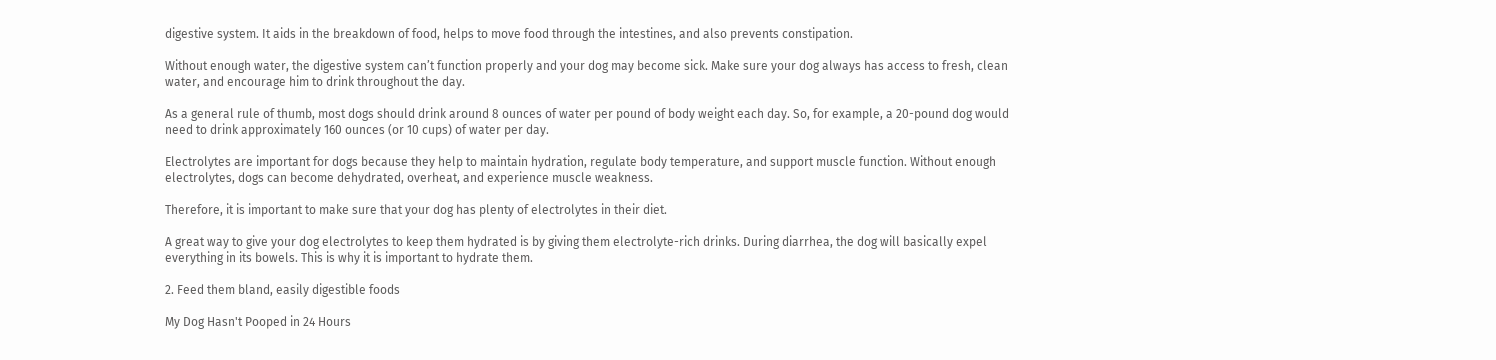digestive system. It aids in the breakdown of food, helps to move food through the intestines, and also prevents constipation.

Without enough water, the digestive system can’t function properly and your dog may become sick. Make sure your dog always has access to fresh, clean water, and encourage him to drink throughout the day.

As a general rule of thumb, most dogs should drink around 8 ounces of water per pound of body weight each day. So, for example, a 20-pound dog would need to drink approximately 160 ounces (or 10 cups) of water per day.

Electrolytes are important for dogs because they help to maintain hydration, regulate body temperature, and support muscle function. Without enough electrolytes, dogs can become dehydrated, overheat, and experience muscle weakness.

Therefore, it is important to make sure that your dog has plenty of electrolytes in their diet.

A great way to give your dog electrolytes to keep them hydrated is by giving them electrolyte-rich drinks. During diarrhea, the dog will basically expel everything in its bowels. This is why it is important to hydrate them.

2. Feed them bland, easily digestible foods

My Dog Hasn't Pooped in 24 Hours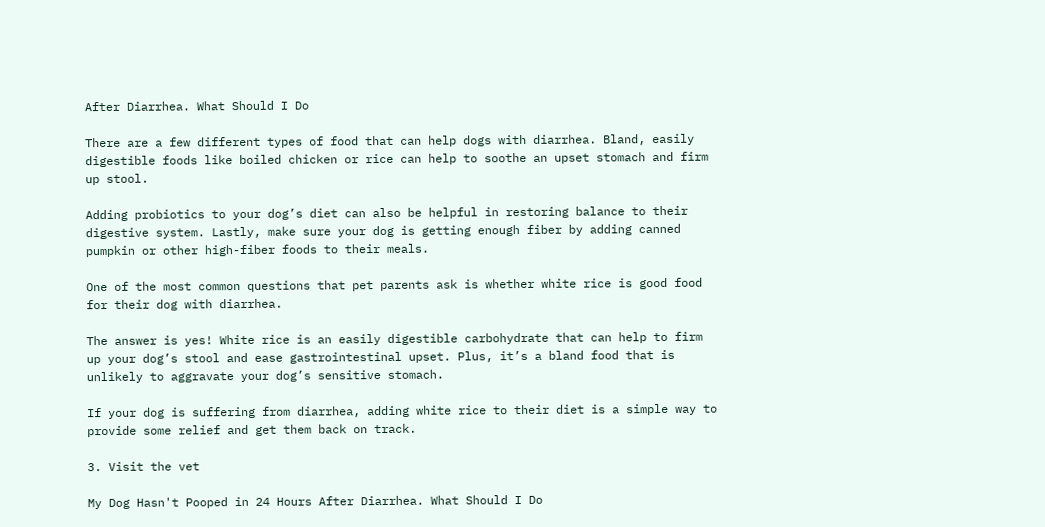After Diarrhea. What Should I Do

There are a few different types of food that can help dogs with diarrhea. Bland, easily digestible foods like boiled chicken or rice can help to soothe an upset stomach and firm up stool.

Adding probiotics to your dog’s diet can also be helpful in restoring balance to their digestive system. Lastly, make sure your dog is getting enough fiber by adding canned pumpkin or other high-fiber foods to their meals.

One of the most common questions that pet parents ask is whether white rice is good food for their dog with diarrhea.

The answer is yes! White rice is an easily digestible carbohydrate that can help to firm up your dog’s stool and ease gastrointestinal upset. Plus, it’s a bland food that is unlikely to aggravate your dog’s sensitive stomach.

If your dog is suffering from diarrhea, adding white rice to their diet is a simple way to provide some relief and get them back on track.

3. Visit the vet

My Dog Hasn't Pooped in 24 Hours After Diarrhea. What Should I Do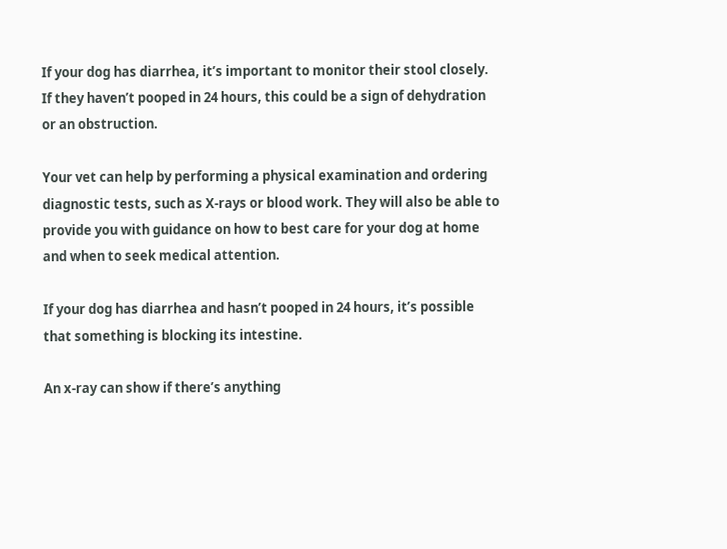If your dog has diarrhea, it’s important to monitor their stool closely. If they haven’t pooped in 24 hours, this could be a sign of dehydration or an obstruction.

Your vet can help by performing a physical examination and ordering diagnostic tests, such as X-rays or blood work. They will also be able to provide you with guidance on how to best care for your dog at home and when to seek medical attention.

If your dog has diarrhea and hasn’t pooped in 24 hours, it’s possible that something is blocking its intestine.

An x-ray can show if there’s anything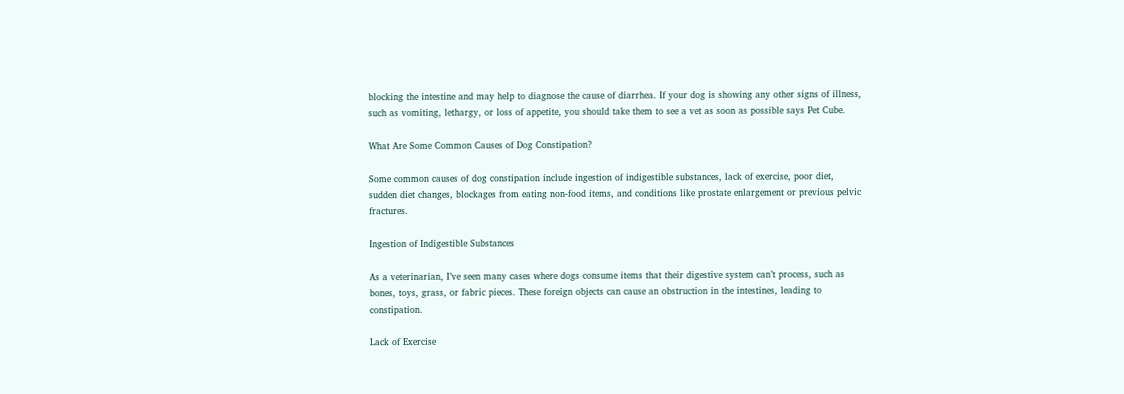blocking the intestine and may help to diagnose the cause of diarrhea. If your dog is showing any other signs of illness, such as vomiting, lethargy, or loss of appetite, you should take them to see a vet as soon as possible says Pet Cube.

What Are Some Common Causes of Dog Constipation?

Some common causes of dog constipation include ingestion of indigestible substances, lack of exercise, poor diet, sudden diet changes, blockages from eating non-food items, and conditions like prostate enlargement or previous pelvic fractures.

Ingestion of Indigestible Substances

As a veterinarian, I’ve seen many cases where dogs consume items that their digestive system can’t process, such as bones, toys, grass, or fabric pieces. These foreign objects can cause an obstruction in the intestines, leading to constipation.

Lack of Exercise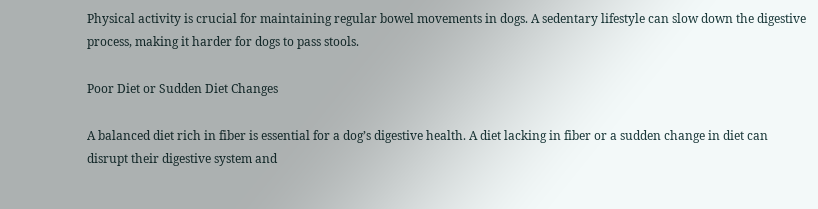Physical activity is crucial for maintaining regular bowel movements in dogs. A sedentary lifestyle can slow down the digestive process, making it harder for dogs to pass stools.

Poor Diet or Sudden Diet Changes

A balanced diet rich in fiber is essential for a dog’s digestive health. A diet lacking in fiber or a sudden change in diet can disrupt their digestive system and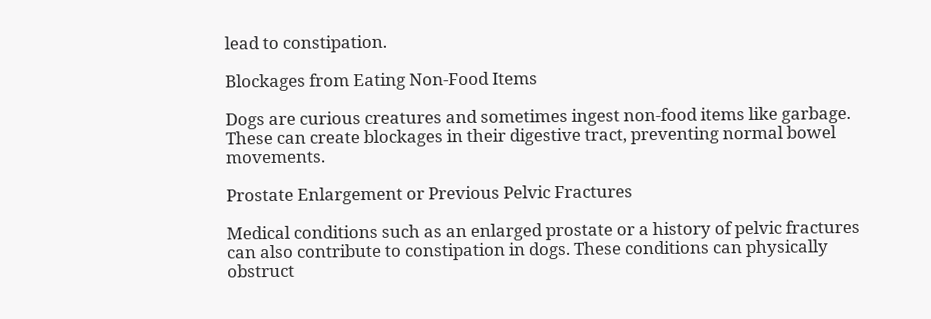lead to constipation.

Blockages from Eating Non-Food Items

Dogs are curious creatures and sometimes ingest non-food items like garbage. These can create blockages in their digestive tract, preventing normal bowel movements.

Prostate Enlargement or Previous Pelvic Fractures

Medical conditions such as an enlarged prostate or a history of pelvic fractures can also contribute to constipation in dogs. These conditions can physically obstruct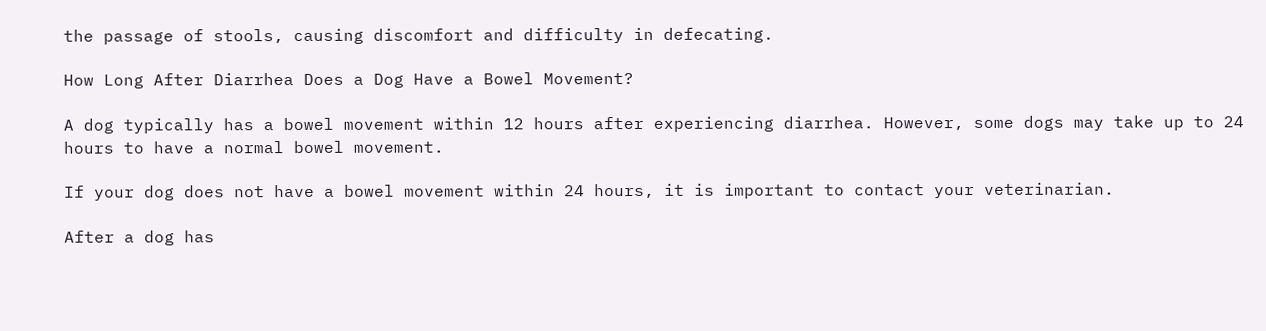the passage of stools, causing discomfort and difficulty in defecating.

How Long After Diarrhea Does a Dog Have a Bowel Movement?

A dog typically has a bowel movement within 12 hours after experiencing diarrhea. However, some dogs may take up to 24 hours to have a normal bowel movement.

If your dog does not have a bowel movement within 24 hours, it is important to contact your veterinarian.

After a dog has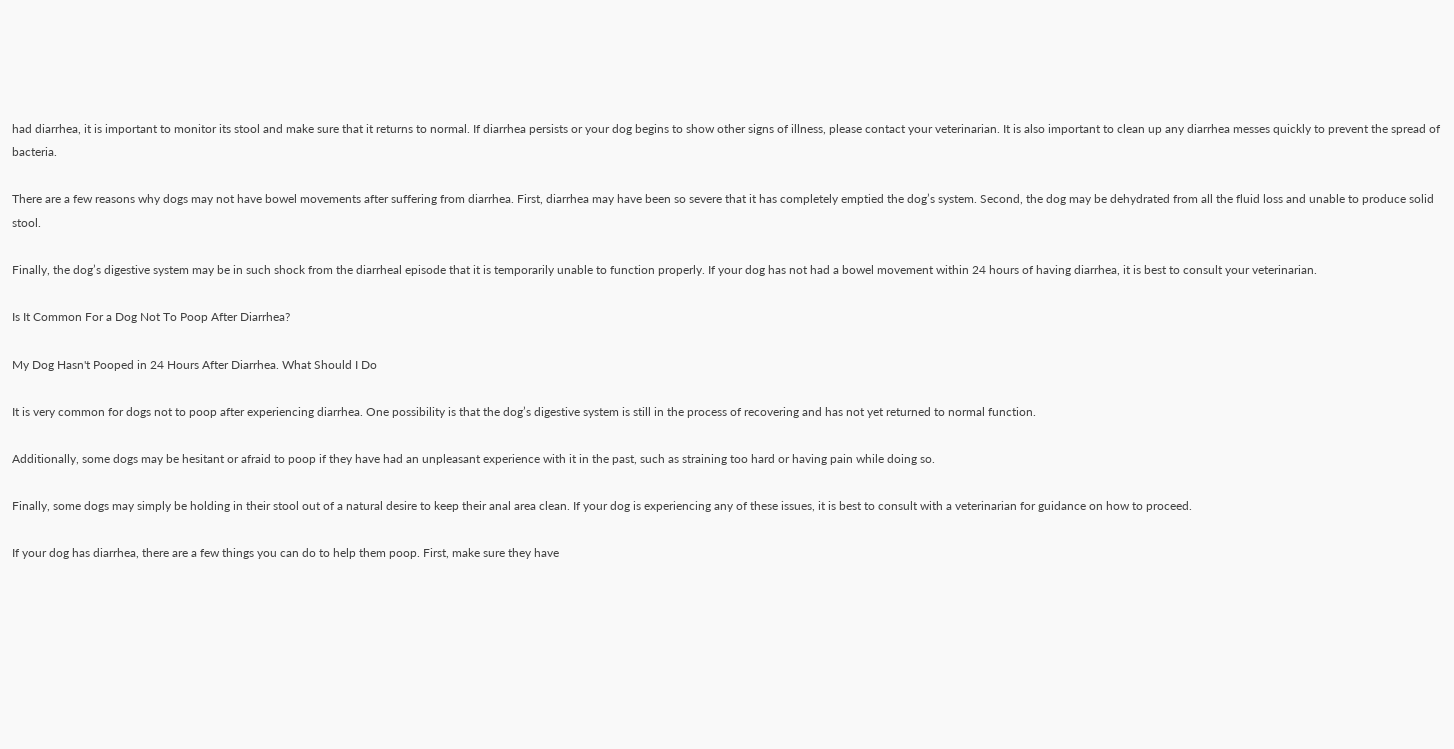had diarrhea, it is important to monitor its stool and make sure that it returns to normal. If diarrhea persists or your dog begins to show other signs of illness, please contact your veterinarian. It is also important to clean up any diarrhea messes quickly to prevent the spread of bacteria.

There are a few reasons why dogs may not have bowel movements after suffering from diarrhea. First, diarrhea may have been so severe that it has completely emptied the dog’s system. Second, the dog may be dehydrated from all the fluid loss and unable to produce solid stool.

Finally, the dog’s digestive system may be in such shock from the diarrheal episode that it is temporarily unable to function properly. If your dog has not had a bowel movement within 24 hours of having diarrhea, it is best to consult your veterinarian.

Is It Common For a Dog Not To Poop After Diarrhea?

My Dog Hasn't Pooped in 24 Hours After Diarrhea. What Should I Do

It is very common for dogs not to poop after experiencing diarrhea. One possibility is that the dog’s digestive system is still in the process of recovering and has not yet returned to normal function.

Additionally, some dogs may be hesitant or afraid to poop if they have had an unpleasant experience with it in the past, such as straining too hard or having pain while doing so.

Finally, some dogs may simply be holding in their stool out of a natural desire to keep their anal area clean. If your dog is experiencing any of these issues, it is best to consult with a veterinarian for guidance on how to proceed.

If your dog has diarrhea, there are a few things you can do to help them poop. First, make sure they have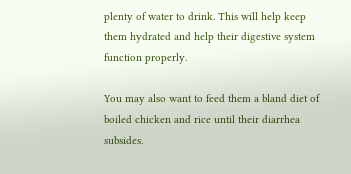plenty of water to drink. This will help keep them hydrated and help their digestive system function properly.

You may also want to feed them a bland diet of boiled chicken and rice until their diarrhea subsides.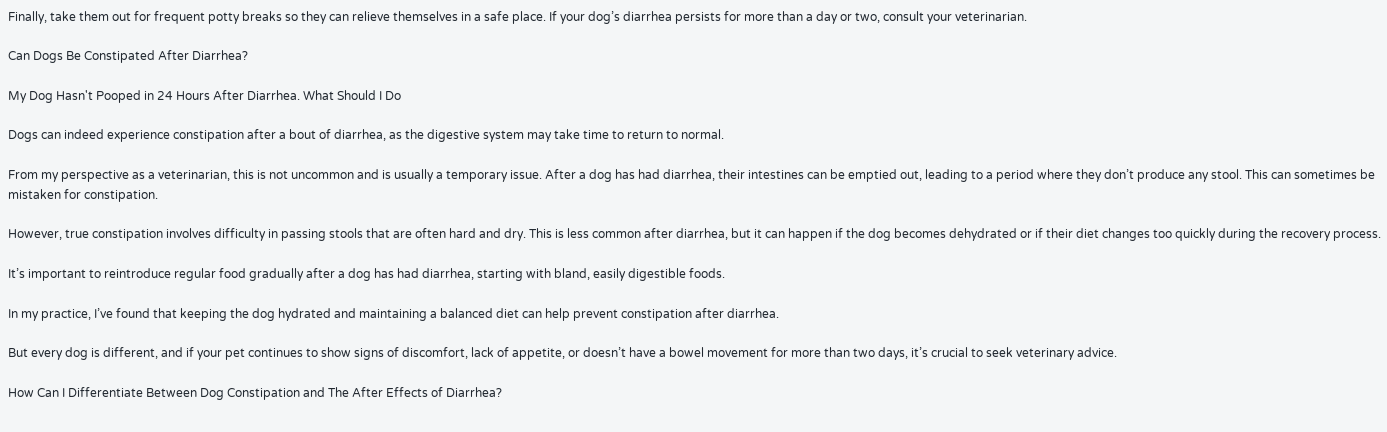Finally, take them out for frequent potty breaks so they can relieve themselves in a safe place. If your dog’s diarrhea persists for more than a day or two, consult your veterinarian.

Can Dogs Be Constipated After Diarrhea?

My Dog Hasn't Pooped in 24 Hours After Diarrhea. What Should I Do

Dogs can indeed experience constipation after a bout of diarrhea, as the digestive system may take time to return to normal.

From my perspective as a veterinarian, this is not uncommon and is usually a temporary issue. After a dog has had diarrhea, their intestines can be emptied out, leading to a period where they don’t produce any stool. This can sometimes be mistaken for constipation.

However, true constipation involves difficulty in passing stools that are often hard and dry. This is less common after diarrhea, but it can happen if the dog becomes dehydrated or if their diet changes too quickly during the recovery process.

It’s important to reintroduce regular food gradually after a dog has had diarrhea, starting with bland, easily digestible foods.

In my practice, I’ve found that keeping the dog hydrated and maintaining a balanced diet can help prevent constipation after diarrhea.

But every dog is different, and if your pet continues to show signs of discomfort, lack of appetite, or doesn’t have a bowel movement for more than two days, it’s crucial to seek veterinary advice.

How Can I Differentiate Between Dog Constipation and The After Effects of Diarrhea?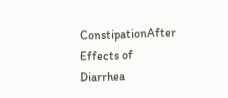ConstipationAfter Effects of Diarrhea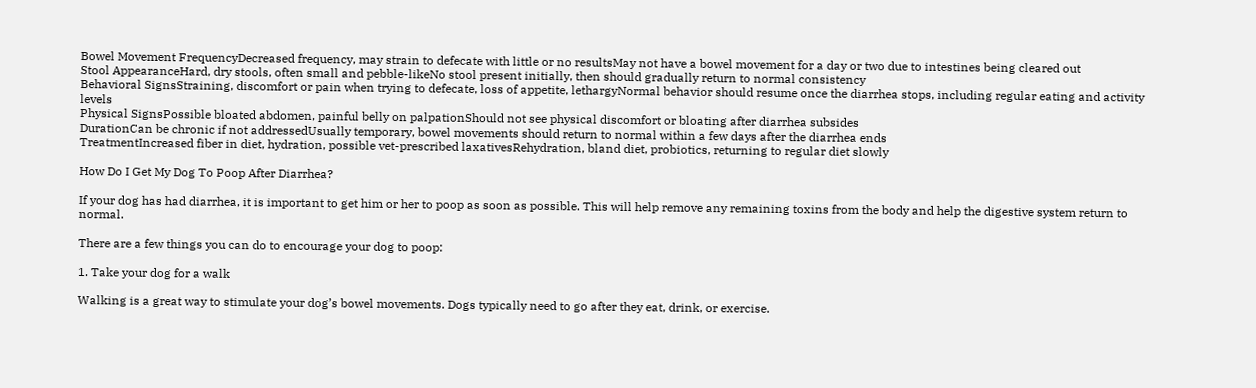Bowel Movement FrequencyDecreased frequency, may strain to defecate with little or no resultsMay not have a bowel movement for a day or two due to intestines being cleared out
Stool AppearanceHard, dry stools, often small and pebble-likeNo stool present initially, then should gradually return to normal consistency
Behavioral SignsStraining, discomfort or pain when trying to defecate, loss of appetite, lethargyNormal behavior should resume once the diarrhea stops, including regular eating and activity levels
Physical SignsPossible bloated abdomen, painful belly on palpationShould not see physical discomfort or bloating after diarrhea subsides
DurationCan be chronic if not addressedUsually temporary, bowel movements should return to normal within a few days after the diarrhea ends
TreatmentIncreased fiber in diet, hydration, possible vet-prescribed laxativesRehydration, bland diet, probiotics, returning to regular diet slowly

How Do I Get My Dog To Poop After Diarrhea?

If your dog has had diarrhea, it is important to get him or her to poop as soon as possible. This will help remove any remaining toxins from the body and help the digestive system return to normal.

There are a few things you can do to encourage your dog to poop:

1. Take your dog for a walk

Walking is a great way to stimulate your dog’s bowel movements. Dogs typically need to go after they eat, drink, or exercise.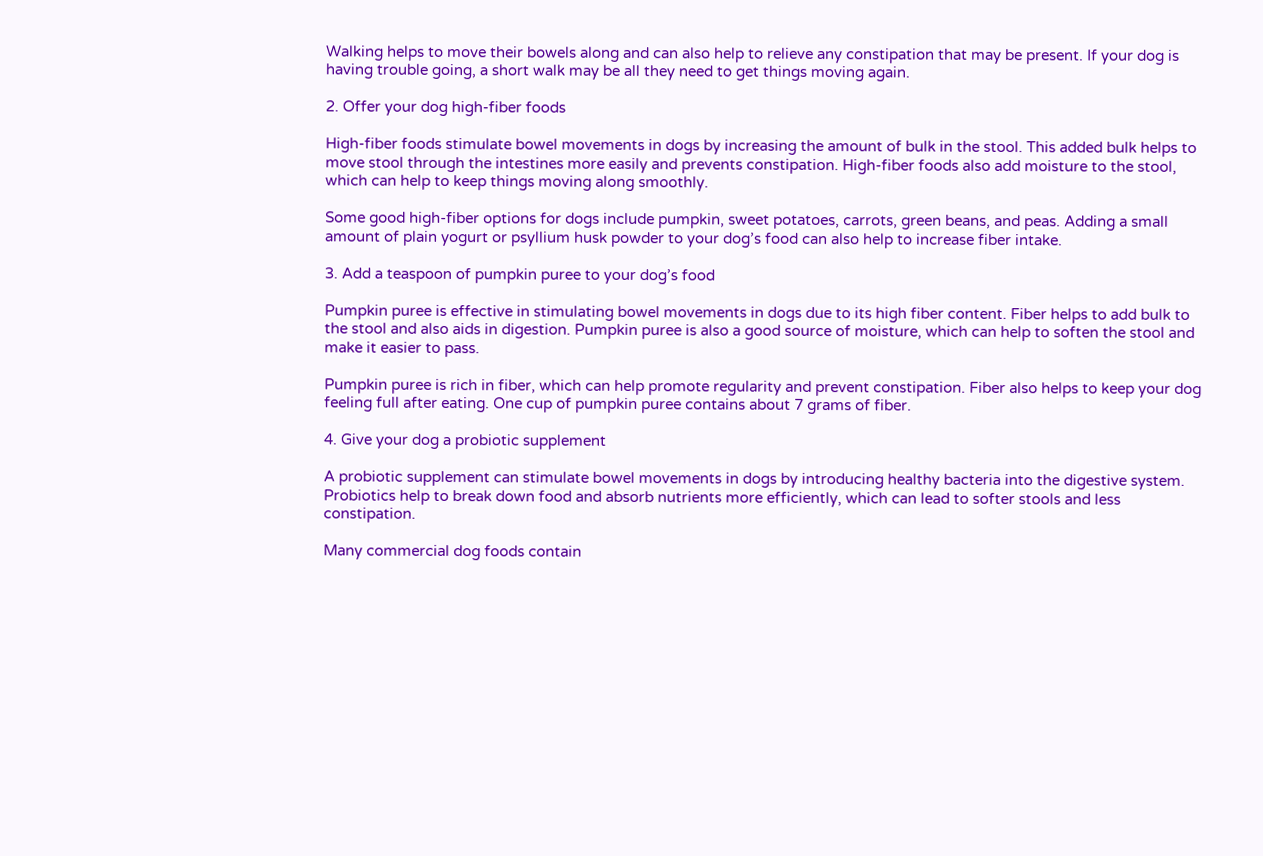Walking helps to move their bowels along and can also help to relieve any constipation that may be present. If your dog is having trouble going, a short walk may be all they need to get things moving again.

2. Offer your dog high-fiber foods

High-fiber foods stimulate bowel movements in dogs by increasing the amount of bulk in the stool. This added bulk helps to move stool through the intestines more easily and prevents constipation. High-fiber foods also add moisture to the stool, which can help to keep things moving along smoothly.

Some good high-fiber options for dogs include pumpkin, sweet potatoes, carrots, green beans, and peas. Adding a small amount of plain yogurt or psyllium husk powder to your dog’s food can also help to increase fiber intake.

3. Add a teaspoon of pumpkin puree to your dog’s food

Pumpkin puree is effective in stimulating bowel movements in dogs due to its high fiber content. Fiber helps to add bulk to the stool and also aids in digestion. Pumpkin puree is also a good source of moisture, which can help to soften the stool and make it easier to pass.

Pumpkin puree is rich in fiber, which can help promote regularity and prevent constipation. Fiber also helps to keep your dog feeling full after eating. One cup of pumpkin puree contains about 7 grams of fiber.

4. Give your dog a probiotic supplement

A probiotic supplement can stimulate bowel movements in dogs by introducing healthy bacteria into the digestive system. Probiotics help to break down food and absorb nutrients more efficiently, which can lead to softer stools and less constipation.

Many commercial dog foods contain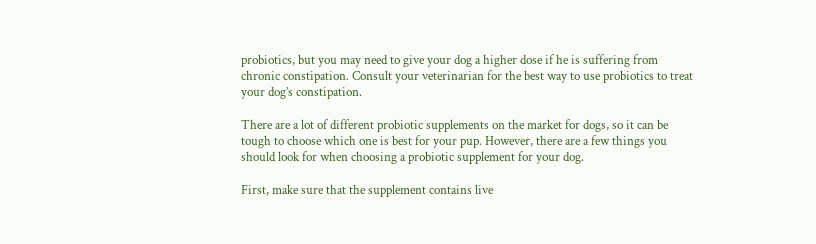probiotics, but you may need to give your dog a higher dose if he is suffering from chronic constipation. Consult your veterinarian for the best way to use probiotics to treat your dog’s constipation.

There are a lot of different probiotic supplements on the market for dogs, so it can be tough to choose which one is best for your pup. However, there are a few things you should look for when choosing a probiotic supplement for your dog.

First, make sure that the supplement contains live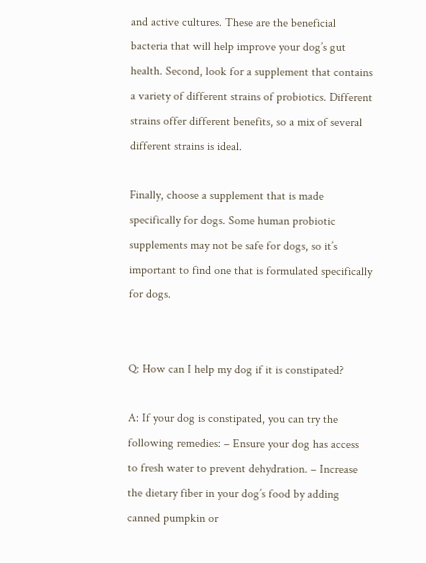and active cultures. These are the beneficial bacteria that will help improve your dog’s gut health. Second, look for a supplement that contains a variety of different strains of probiotics. Different strains offer different benefits, so a mix of several different strains is ideal.

Finally, choose a supplement that is made specifically for dogs. Some human probiotic supplements may not be safe for dogs, so it’s important to find one that is formulated specifically for dogs.


Q: How can I help my dog if it is constipated?

A: If your dog is constipated, you can try the following remedies: – Ensure your dog has access to fresh water to prevent dehydration. – Increase the dietary fiber in your dog’s food by adding canned pumpkin or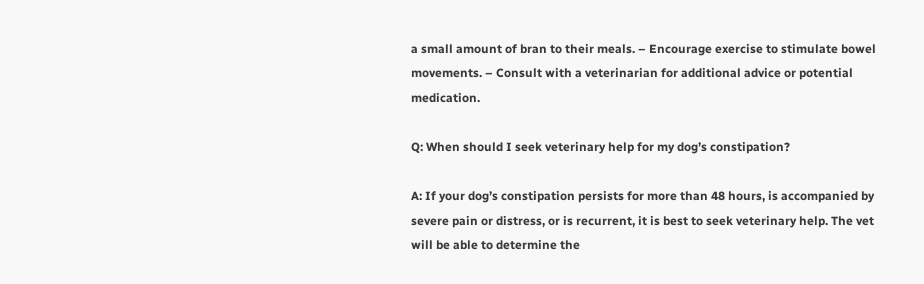a small amount of bran to their meals. – Encourage exercise to stimulate bowel movements. – Consult with a veterinarian for additional advice or potential medication.

Q: When should I seek veterinary help for my dog’s constipation?

A: If your dog’s constipation persists for more than 48 hours, is accompanied by severe pain or distress, or is recurrent, it is best to seek veterinary help. The vet will be able to determine the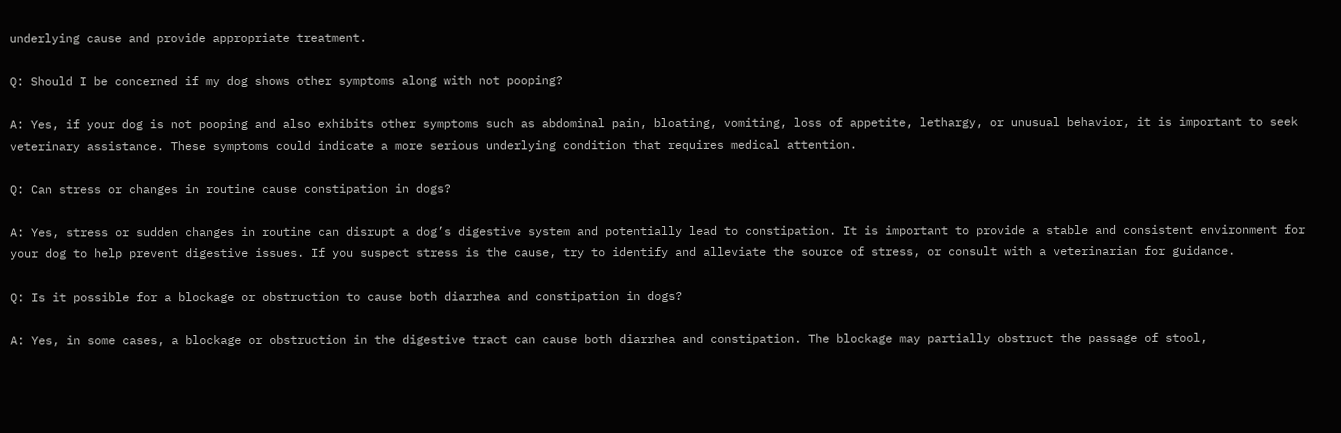underlying cause and provide appropriate treatment.

Q: Should I be concerned if my dog shows other symptoms along with not pooping?

A: Yes, if your dog is not pooping and also exhibits other symptoms such as abdominal pain, bloating, vomiting, loss of appetite, lethargy, or unusual behavior, it is important to seek veterinary assistance. These symptoms could indicate a more serious underlying condition that requires medical attention.

Q: Can stress or changes in routine cause constipation in dogs?

A: Yes, stress or sudden changes in routine can disrupt a dog’s digestive system and potentially lead to constipation. It is important to provide a stable and consistent environment for your dog to help prevent digestive issues. If you suspect stress is the cause, try to identify and alleviate the source of stress, or consult with a veterinarian for guidance.

Q: Is it possible for a blockage or obstruction to cause both diarrhea and constipation in dogs?

A: Yes, in some cases, a blockage or obstruction in the digestive tract can cause both diarrhea and constipation. The blockage may partially obstruct the passage of stool,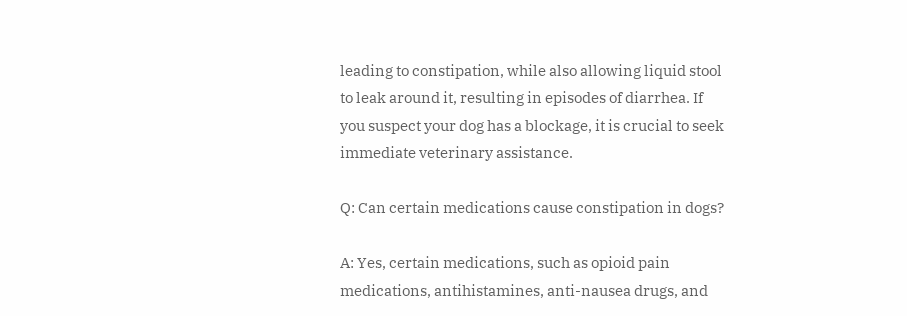leading to constipation, while also allowing liquid stool to leak around it, resulting in episodes of diarrhea. If you suspect your dog has a blockage, it is crucial to seek immediate veterinary assistance.

Q: Can certain medications cause constipation in dogs?

A: Yes, certain medications, such as opioid pain medications, antihistamines, anti-nausea drugs, and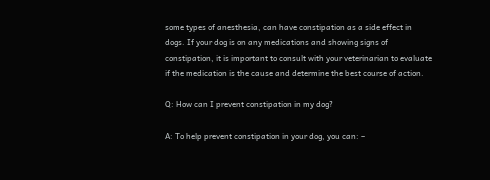some types of anesthesia, can have constipation as a side effect in dogs. If your dog is on any medications and showing signs of constipation, it is important to consult with your veterinarian to evaluate if the medication is the cause and determine the best course of action.

Q: How can I prevent constipation in my dog?

A: To help prevent constipation in your dog, you can: –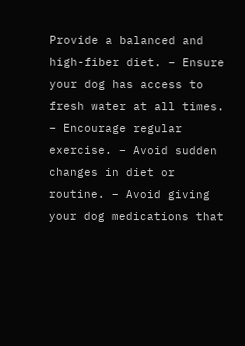Provide a balanced and high-fiber diet. – Ensure your dog has access to fresh water at all times. – Encourage regular exercise. – Avoid sudden changes in diet or routine. – Avoid giving your dog medications that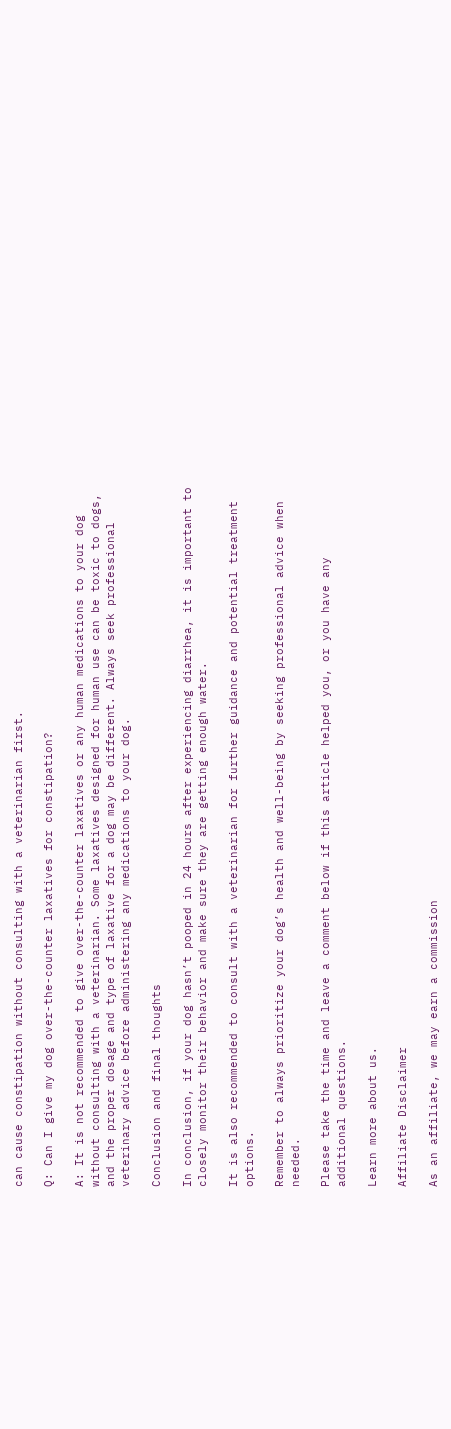can cause constipation without consulting with a veterinarian first.

Q: Can I give my dog over-the-counter laxatives for constipation?

A: It is not recommended to give over-the-counter laxatives or any human medications to your dog without consulting with a veterinarian. Some laxatives designed for human use can be toxic to dogs, and the proper dosage and type of laxative for a dog may be different. Always seek professional veterinary advice before administering any medications to your dog.

Conclusion and final thoughts

In conclusion, if your dog hasn’t pooped in 24 hours after experiencing diarrhea, it is important to closely monitor their behavior and make sure they are getting enough water.

It is also recommended to consult with a veterinarian for further guidance and potential treatment options.

Remember to always prioritize your dog’s health and well-being by seeking professional advice when needed.

Please take the time and leave a comment below if this article helped you, or you have any additional questions.

Learn more about us.

Affiliate Disclaimer

As an affiliate, we may earn a commission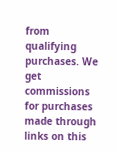from qualifying purchases. We get commissions for purchases made through links on this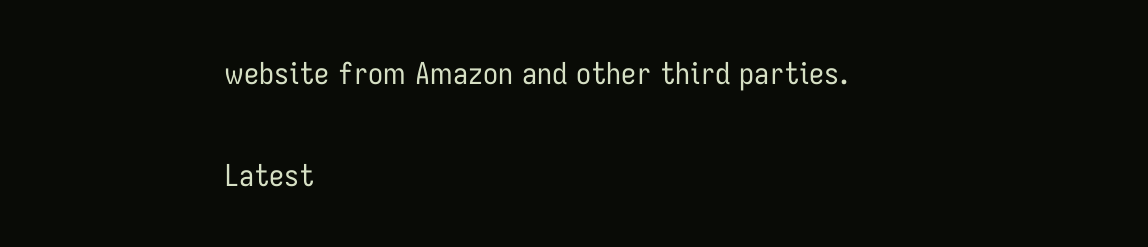website from Amazon and other third parties.

Latest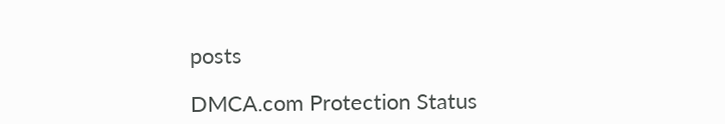posts

DMCA.com Protection Status